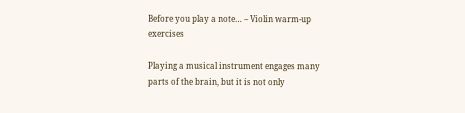Before you play a note… – Violin warm-up exercises

Playing a musical instrument engages many parts of the brain, but it is not only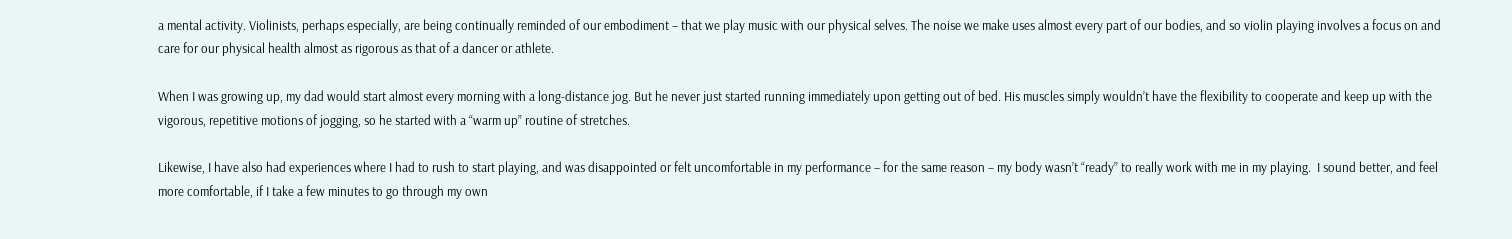a mental activity. Violinists, perhaps especially, are being continually reminded of our embodiment – that we play music with our physical selves. The noise we make uses almost every part of our bodies, and so violin playing involves a focus on and care for our physical health almost as rigorous as that of a dancer or athlete.

When I was growing up, my dad would start almost every morning with a long-distance jog. But he never just started running immediately upon getting out of bed. His muscles simply wouldn’t have the flexibility to cooperate and keep up with the vigorous, repetitive motions of jogging, so he started with a “warm up” routine of stretches.

Likewise, I have also had experiences where I had to rush to start playing, and was disappointed or felt uncomfortable in my performance – for the same reason – my body wasn’t “ready” to really work with me in my playing.  I sound better, and feel more comfortable, if I take a few minutes to go through my own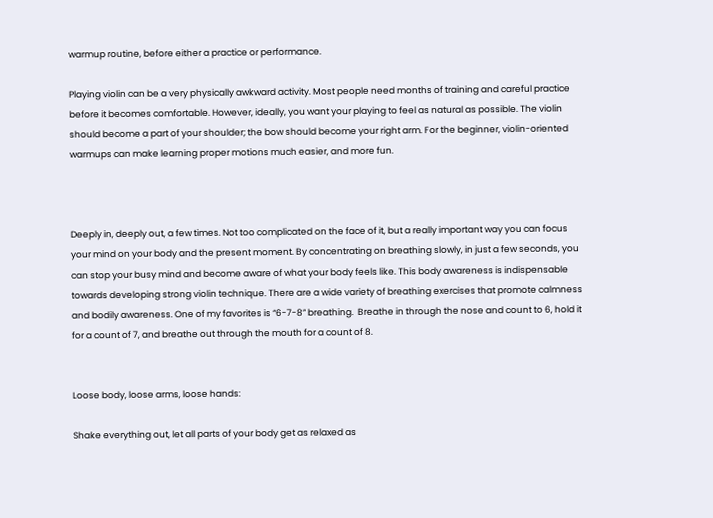warmup routine, before either a practice or performance.

Playing violin can be a very physically awkward activity. Most people need months of training and careful practice before it becomes comfortable. However, ideally, you want your playing to feel as natural as possible. The violin should become a part of your shoulder; the bow should become your right arm. For the beginner, violin-oriented warmups can make learning proper motions much easier, and more fun.



Deeply in, deeply out, a few times. Not too complicated on the face of it, but a really important way you can focus your mind on your body and the present moment. By concentrating on breathing slowly, in just a few seconds, you can stop your busy mind and become aware of what your body feels like. This body awareness is indispensable towards developing strong violin technique. There are a wide variety of breathing exercises that promote calmness and bodily awareness. One of my favorites is “6-7-8” breathing.  Breathe in through the nose and count to 6, hold it for a count of 7, and breathe out through the mouth for a count of 8.


Loose body, loose arms, loose hands:

Shake everything out, let all parts of your body get as relaxed as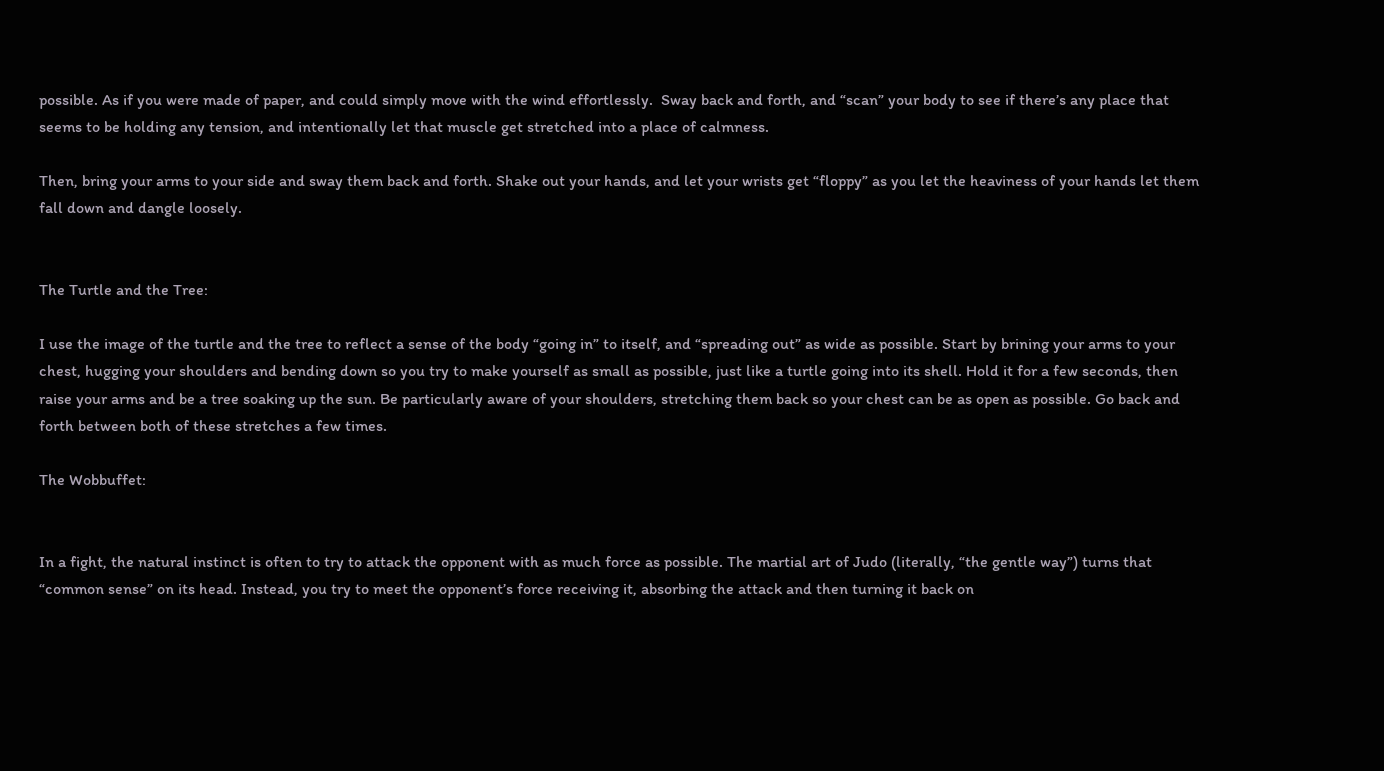possible. As if you were made of paper, and could simply move with the wind effortlessly.  Sway back and forth, and “scan” your body to see if there’s any place that seems to be holding any tension, and intentionally let that muscle get stretched into a place of calmness.

Then, bring your arms to your side and sway them back and forth. Shake out your hands, and let your wrists get “floppy” as you let the heaviness of your hands let them fall down and dangle loosely.


The Turtle and the Tree:

I use the image of the turtle and the tree to reflect a sense of the body “going in” to itself, and “spreading out” as wide as possible. Start by brining your arms to your chest, hugging your shoulders and bending down so you try to make yourself as small as possible, just like a turtle going into its shell. Hold it for a few seconds, then raise your arms and be a tree soaking up the sun. Be particularly aware of your shoulders, stretching them back so your chest can be as open as possible. Go back and forth between both of these stretches a few times.

The Wobbuffet:


In a fight, the natural instinct is often to try to attack the opponent with as much force as possible. The martial art of Judo (literally, “the gentle way”) turns that “common sense” on its head. Instead, you try to meet the opponent’s force receiving it, absorbing the attack and then turning it back on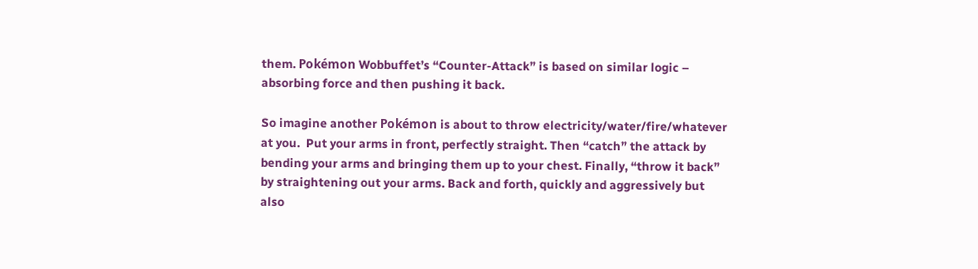them. Pokémon Wobbuffet’s “Counter-Attack” is based on similar logic – absorbing force and then pushing it back.

So imagine another Pokémon is about to throw electricity/water/fire/whatever at you.  Put your arms in front, perfectly straight. Then “catch” the attack by bending your arms and bringing them up to your chest. Finally, “throw it back” by straightening out your arms. Back and forth, quickly and aggressively but also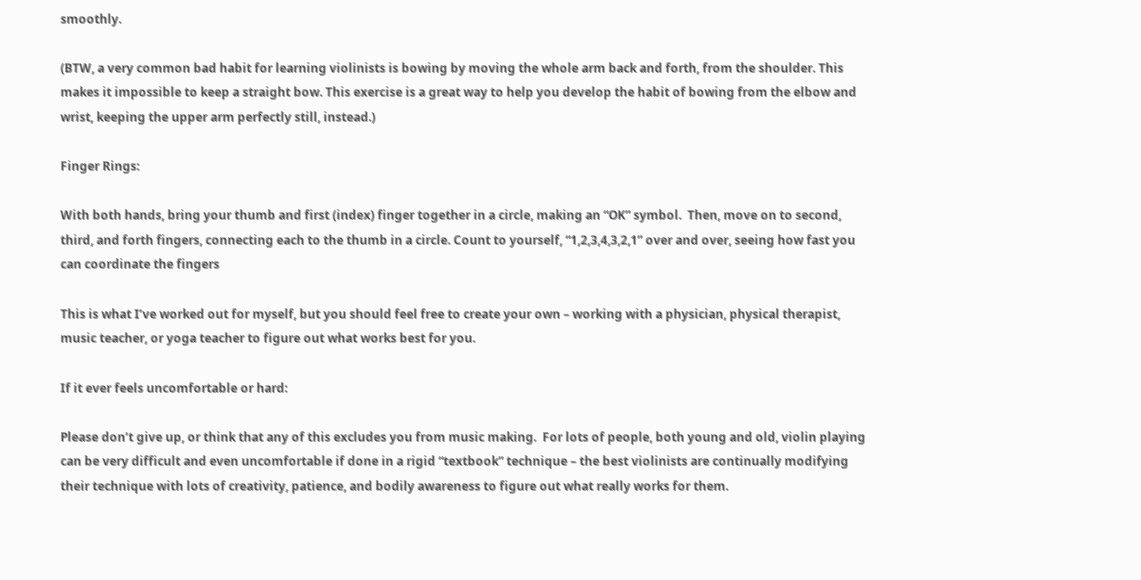smoothly.

(BTW, a very common bad habit for learning violinists is bowing by moving the whole arm back and forth, from the shoulder. This makes it impossible to keep a straight bow. This exercise is a great way to help you develop the habit of bowing from the elbow and wrist, keeping the upper arm perfectly still, instead.)

Finger Rings:

With both hands, bring your thumb and first (index) finger together in a circle, making an “OK” symbol.  Then, move on to second, third, and forth fingers, connecting each to the thumb in a circle. Count to yourself, “1,2,3,4,3,2,1” over and over, seeing how fast you can coordinate the fingers

This is what I’ve worked out for myself, but you should feel free to create your own – working with a physician, physical therapist, music teacher, or yoga teacher to figure out what works best for you.

If it ever feels uncomfortable or hard:

Please don’t give up, or think that any of this excludes you from music making.  For lots of people, both young and old, violin playing can be very difficult and even uncomfortable if done in a rigid “textbook” technique – the best violinists are continually modifying their technique with lots of creativity, patience, and bodily awareness to figure out what really works for them.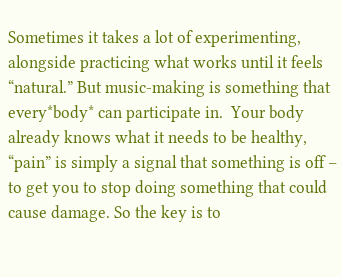Sometimes it takes a lot of experimenting, alongside practicing what works until it feels “natural.” But music-making is something that every*body* can participate in.  Your body already knows what it needs to be healthy, “pain” is simply a signal that something is off – to get you to stop doing something that could cause damage. So the key is to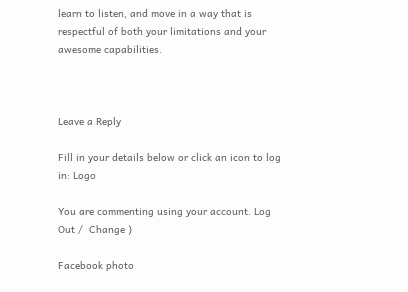learn to listen, and move in a way that is respectful of both your limitations and your awesome capabilities.



Leave a Reply

Fill in your details below or click an icon to log in: Logo

You are commenting using your account. Log Out /  Change )

Facebook photo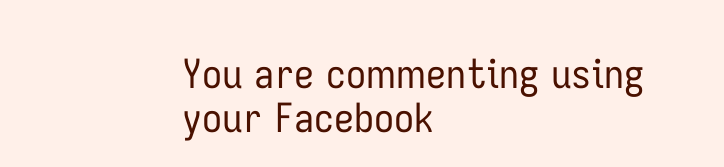You are commenting using your Facebook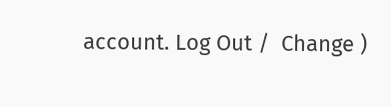account. Log Out /  Change )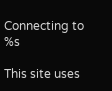Connecting to %s

This site uses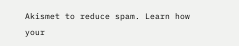Akismet to reduce spam. Learn how your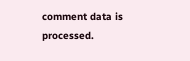comment data is processed.